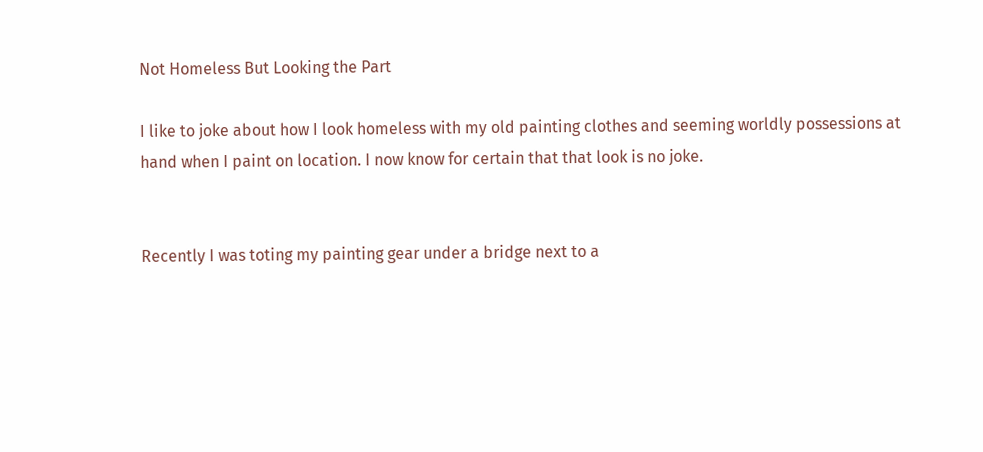Not Homeless But Looking the Part

I like to joke about how I look homeless with my old painting clothes and seeming worldly possessions at hand when I paint on location. I now know for certain that that look is no joke.


Recently I was toting my painting gear under a bridge next to a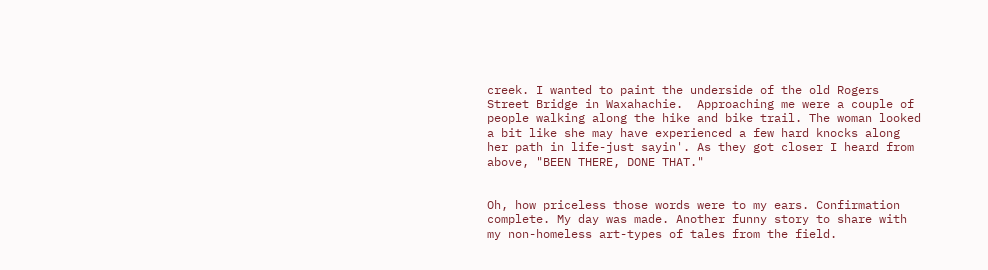creek. I wanted to paint the underside of the old Rogers Street Bridge in Waxahachie.  Approaching me were a couple of people walking along the hike and bike trail. The woman looked a bit like she may have experienced a few hard knocks along her path in life-just sayin'. As they got closer I heard from above, "BEEN THERE, DONE THAT."


Oh, how priceless those words were to my ears. Confirmation complete. My day was made. Another funny story to share with my non-homeless art-types of tales from the field.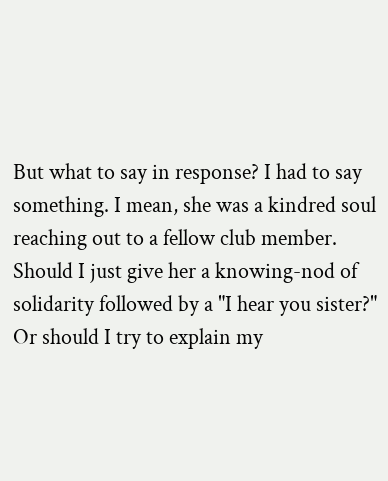But what to say in response? I had to say something. I mean, she was a kindred soul reaching out to a fellow club member. Should I just give her a knowing-nod of solidarity followed by a "I hear you sister?" Or should I try to explain my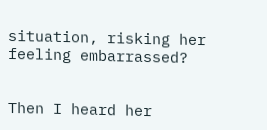situation, risking her feeling embarrassed?


Then I heard her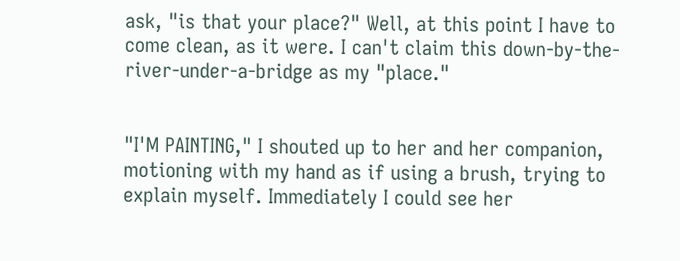ask, "is that your place?" Well, at this point I have to come clean, as it were. I can't claim this down-by-the-river-under-a-bridge as my "place."


"I'M PAINTING," I shouted up to her and her companion, motioning with my hand as if using a brush, trying to explain myself. Immediately I could see her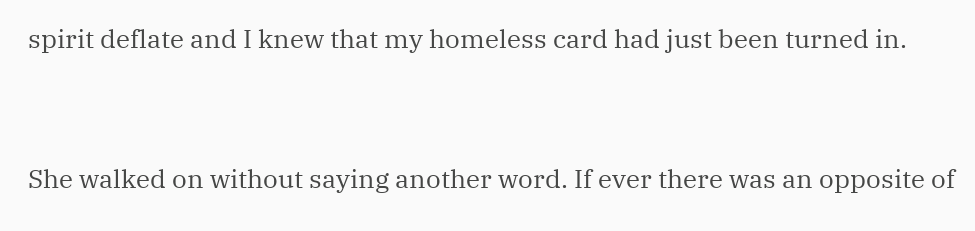spirit deflate and I knew that my homeless card had just been turned in.


She walked on without saying another word. If ever there was an opposite of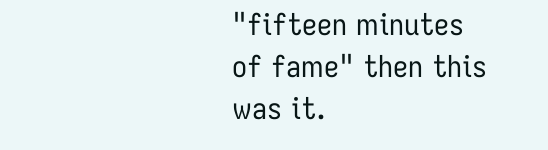"fifteen minutes of fame" then this was it.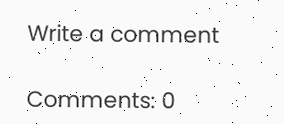Write a comment

Comments: 0